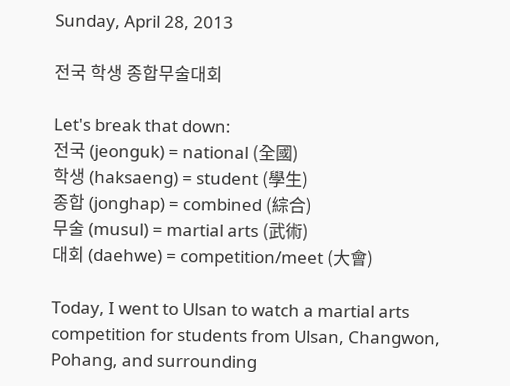Sunday, April 28, 2013

전국 학생 종합무술대회

Let's break that down:
전국 (jeonguk) = national (全國)
학생 (haksaeng) = student (學生)
종합 (jonghap) = combined (綜合)
무술 (musul) = martial arts (武術)
대회 (daehwe) = competition/meet (大會)

Today, I went to Ulsan to watch a martial arts competition for students from Ulsan, Changwon, Pohang, and surrounding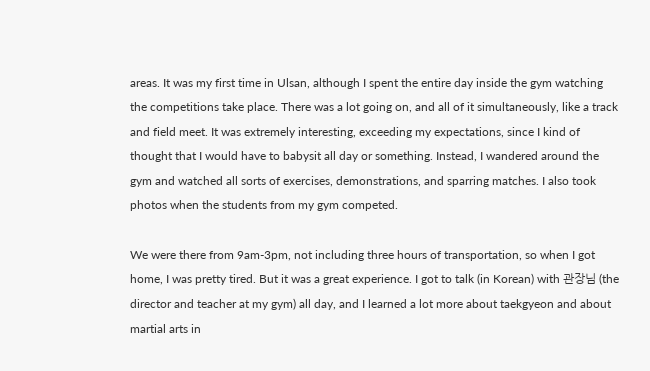areas. It was my first time in Ulsan, although I spent the entire day inside the gym watching the competitions take place. There was a lot going on, and all of it simultaneously, like a track and field meet. It was extremely interesting, exceeding my expectations, since I kind of thought that I would have to babysit all day or something. Instead, I wandered around the gym and watched all sorts of exercises, demonstrations, and sparring matches. I also took photos when the students from my gym competed.

We were there from 9am-3pm, not including three hours of transportation, so when I got home, I was pretty tired. But it was a great experience. I got to talk (in Korean) with 관장님 (the director and teacher at my gym) all day, and I learned a lot more about taekgyeon and about martial arts in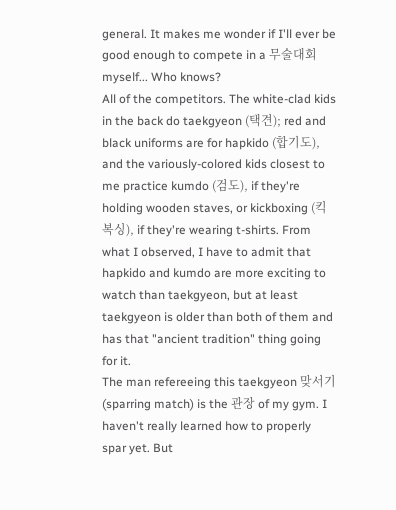general. It makes me wonder if I'll ever be good enough to compete in a 무술대회 myself... Who knows?
All of the competitors. The white-clad kids in the back do taekgyeon (택견); red and black uniforms are for hapkido (합기도), and the variously-colored kids closest to me practice kumdo (검도), if they're holding wooden staves, or kickboxing (킥복싱), if they're wearing t-shirts. From what I observed, I have to admit that hapkido and kumdo are more exciting to watch than taekgyeon, but at least taekgyeon is older than both of them and has that "ancient tradition" thing going for it.
The man refereeing this taekgyeon 맞서기 (sparring match) is the 관장 of my gym. I haven't really learned how to properly spar yet. But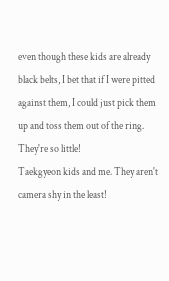even though these kids are already black belts, I bet that if I were pitted against them, I could just pick them up and toss them out of the ring. They're so little!
Taekgyeon kids and me. They aren't camera shy in the least!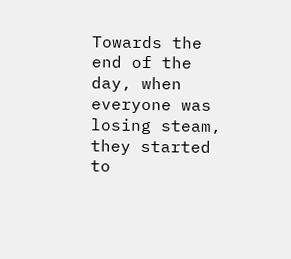Towards the end of the day, when everyone was losing steam, they started to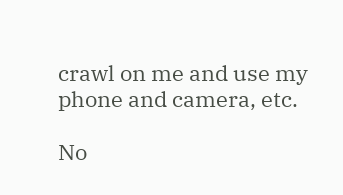crawl on me and use my phone and camera, etc.

No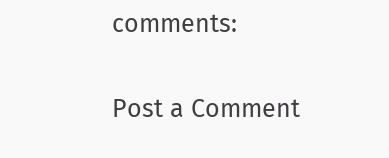comments:

Post a Comment